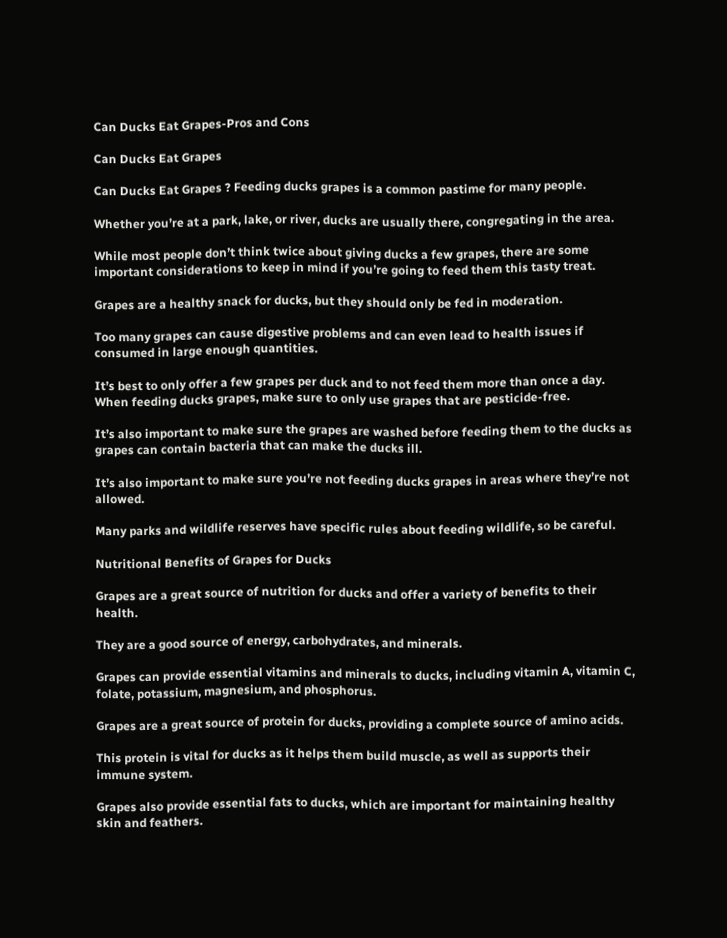Can Ducks Eat Grapes-Pros and Cons

Can Ducks Eat Grapes

Can Ducks Eat Grapes ? Feeding ducks grapes is a common pastime for many people.

Whether you’re at a park, lake, or river, ducks are usually there, congregating in the area.

While most people don’t think twice about giving ducks a few grapes, there are some important considerations to keep in mind if you’re going to feed them this tasty treat.

Grapes are a healthy snack for ducks, but they should only be fed in moderation.

Too many grapes can cause digestive problems and can even lead to health issues if consumed in large enough quantities.

It’s best to only offer a few grapes per duck and to not feed them more than once a day. When feeding ducks grapes, make sure to only use grapes that are pesticide-free.

It’s also important to make sure the grapes are washed before feeding them to the ducks as grapes can contain bacteria that can make the ducks ill.

It’s also important to make sure you’re not feeding ducks grapes in areas where they’re not allowed.

Many parks and wildlife reserves have specific rules about feeding wildlife, so be careful.

Nutritional Benefits of Grapes for Ducks

Grapes are a great source of nutrition for ducks and offer a variety of benefits to their health.

They are a good source of energy, carbohydrates, and minerals.

Grapes can provide essential vitamins and minerals to ducks, including vitamin A, vitamin C, folate, potassium, magnesium, and phosphorus.

Grapes are a great source of protein for ducks, providing a complete source of amino acids.

This protein is vital for ducks as it helps them build muscle, as well as supports their immune system.

Grapes also provide essential fats to ducks, which are important for maintaining healthy skin and feathers.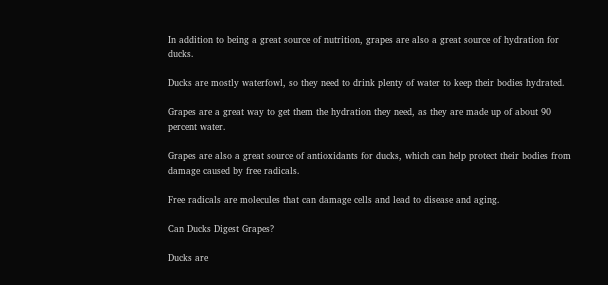In addition to being a great source of nutrition, grapes are also a great source of hydration for ducks.

Ducks are mostly waterfowl, so they need to drink plenty of water to keep their bodies hydrated.

Grapes are a great way to get them the hydration they need, as they are made up of about 90 percent water.

Grapes are also a great source of antioxidants for ducks, which can help protect their bodies from damage caused by free radicals.

Free radicals are molecules that can damage cells and lead to disease and aging.

Can Ducks Digest Grapes?

Ducks are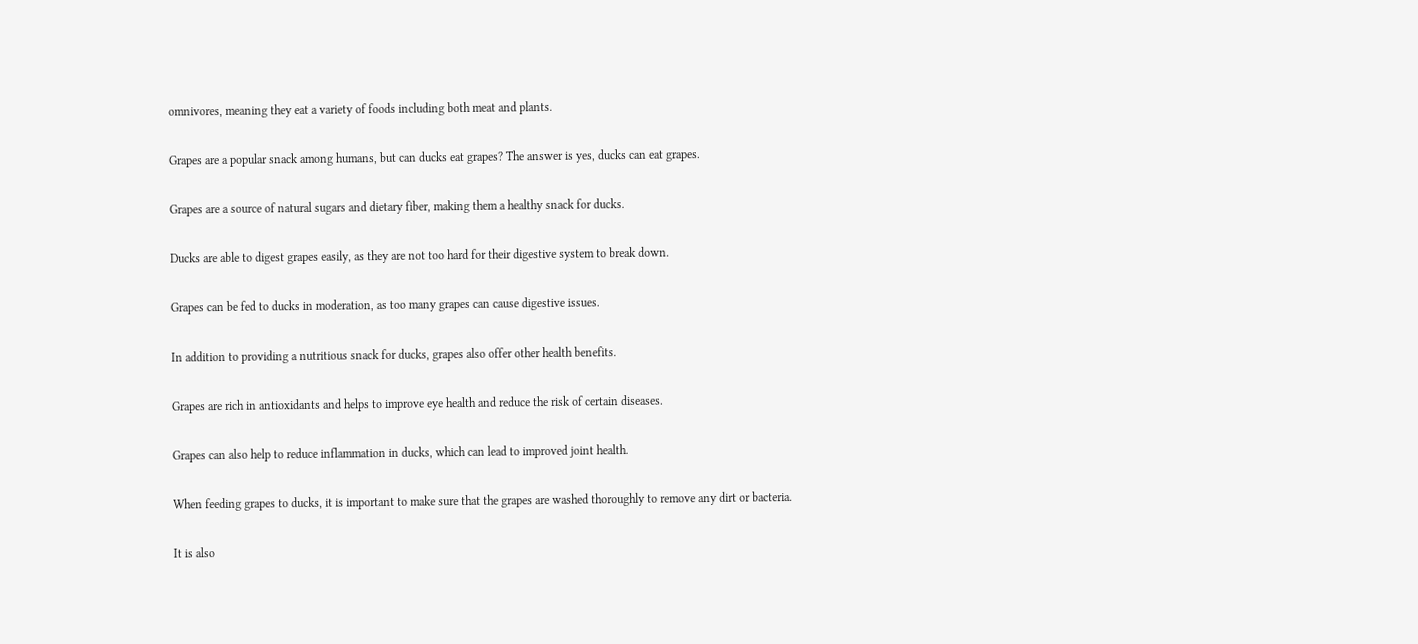omnivores, meaning they eat a variety of foods including both meat and plants.

Grapes are a popular snack among humans, but can ducks eat grapes? The answer is yes, ducks can eat grapes.

Grapes are a source of natural sugars and dietary fiber, making them a healthy snack for ducks.

Ducks are able to digest grapes easily, as they are not too hard for their digestive system to break down.

Grapes can be fed to ducks in moderation, as too many grapes can cause digestive issues.

In addition to providing a nutritious snack for ducks, grapes also offer other health benefits.

Grapes are rich in antioxidants and helps to improve eye health and reduce the risk of certain diseases.

Grapes can also help to reduce inflammation in ducks, which can lead to improved joint health.

When feeding grapes to ducks, it is important to make sure that the grapes are washed thoroughly to remove any dirt or bacteria.

It is also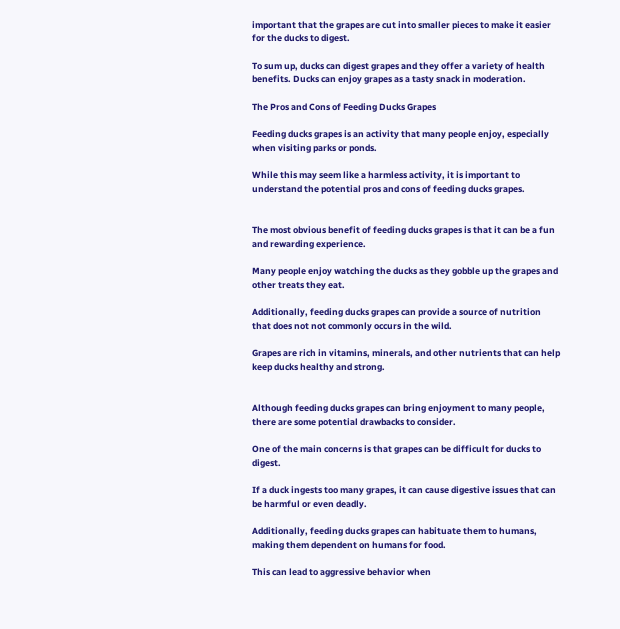important that the grapes are cut into smaller pieces to make it easier for the ducks to digest.

To sum up, ducks can digest grapes and they offer a variety of health benefits. Ducks can enjoy grapes as a tasty snack in moderation.

The Pros and Cons of Feeding Ducks Grapes

Feeding ducks grapes is an activity that many people enjoy, especially when visiting parks or ponds.

While this may seem like a harmless activity, it is important to understand the potential pros and cons of feeding ducks grapes.


The most obvious benefit of feeding ducks grapes is that it can be a fun and rewarding experience.

Many people enjoy watching the ducks as they gobble up the grapes and other treats they eat.

Additionally, feeding ducks grapes can provide a source of nutrition that does not not commonly occurs in the wild.

Grapes are rich in vitamins, minerals, and other nutrients that can help keep ducks healthy and strong.


Although feeding ducks grapes can bring enjoyment to many people, there are some potential drawbacks to consider.

One of the main concerns is that grapes can be difficult for ducks to digest.

If a duck ingests too many grapes, it can cause digestive issues that can be harmful or even deadly.

Additionally, feeding ducks grapes can habituate them to humans, making them dependent on humans for food.

This can lead to aggressive behavior when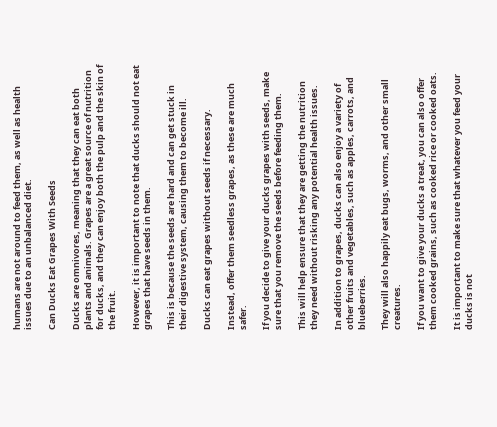humans are not around to feed them, as well as health issues due to an unbalanced diet.

Can Ducks Eat Grapes With Seeds

Ducks are omnivores, meaning that they can eat both plants and animals. Grapes are a great source of nutrition for ducks, and they can enjoy both the pulp and the skin of the fruit.

However, it is important to note that ducks should not eat grapes that have seeds in them.

This is because the seeds are hard and can get stuck in their digestive system, causing them to become ill.

Ducks can eat grapes without seeds if necessary.

Instead, offer them seedless grapes, as these are much safer.

If you decide to give your ducks grapes with seeds, make sure that you remove the seeds before feeding them.

This will help ensure that they are getting the nutrition they need without risking any potential health issues.

In addition to grapes, ducks can also enjoy a variety of other fruits and vegetables, such as apples, carrots, and blueberries.

They will also happily eat bugs, worms, and other small creatures.

If you want to give your ducks a treat, you can also offer them cooked grains, such as cooked rice or cooked oats.

It is important to make sure that whatever you feed your ducks is not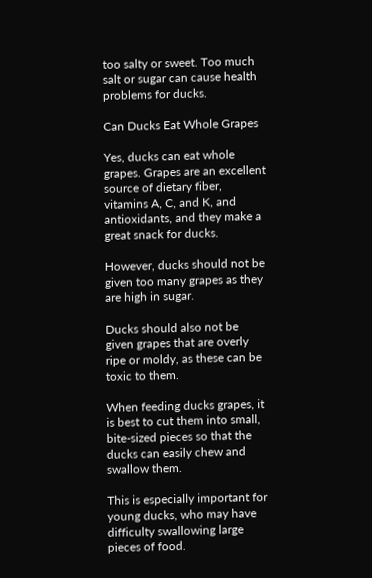too salty or sweet. Too much salt or sugar can cause health problems for ducks.

Can Ducks Eat Whole Grapes

Yes, ducks can eat whole grapes. Grapes are an excellent source of dietary fiber, vitamins A, C, and K, and antioxidants, and they make a great snack for ducks.

However, ducks should not be given too many grapes as they are high in sugar.

Ducks should also not be given grapes that are overly ripe or moldy, as these can be toxic to them.

When feeding ducks grapes, it is best to cut them into small, bite-sized pieces so that the ducks can easily chew and swallow them.

This is especially important for young ducks, who may have difficulty swallowing large pieces of food.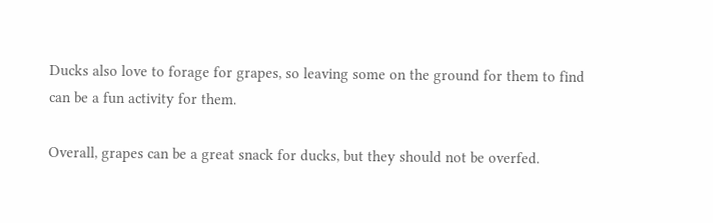Ducks also love to forage for grapes, so leaving some on the ground for them to find can be a fun activity for them.

Overall, grapes can be a great snack for ducks, but they should not be overfed.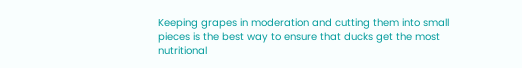Keeping grapes in moderation and cutting them into small pieces is the best way to ensure that ducks get the most nutritional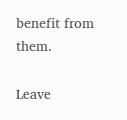benefit from them.

Leave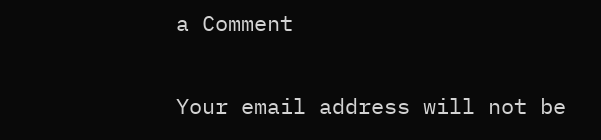a Comment

Your email address will not be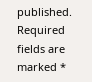published. Required fields are marked *